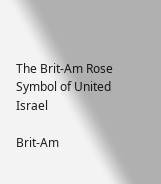The Brit-Am Rose
Symbol of United Israel

Brit-Am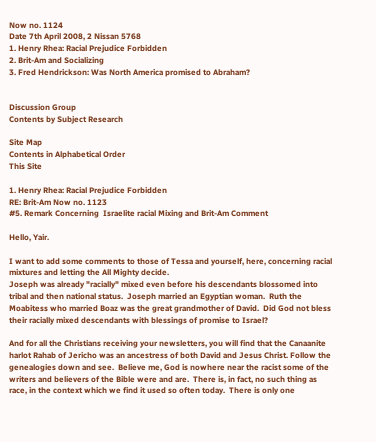Now no. 1124
Date 7th April 2008, 2 Nissan 5768
1. Henry Rhea: Racial Prejudice Forbidden
2. Brit-Am and Socializing
3. Fred Hendrickson: Was North America promised to Abraham?


Discussion Group
Contents by Subject Research

Site Map
Contents in Alphabetical Order
This Site

1. Henry Rhea: Racial Prejudice Forbidden
RE: Brit-Am Now no. 1123
#5. Remark Concerning  Israelite racial Mixing and Brit-Am Comment

Hello, Yair.

I want to add some comments to those of Tessa and yourself, here, concerning racial mixtures and letting the All Mighty decide.
Joseph was already "racially" mixed even before his descendants blossomed into tribal and then national status.  Joseph married an Egyptian woman.  Ruth the Moabitess who married Boaz was the great grandmother of David.  Did God not bless their racially mixed descendants with blessings of promise to Israel?

And for all the Christians receiving your newsletters, you will find that the Canaanite harlot Rahab of Jericho was an ancestress of both David and Jesus Christ. Follow the genealogies down and see.  Believe me, God is nowhere near the racist some of the writers and believers of the Bible were and are.  There is, in fact, no such thing as race, in the context which we find it used so often today.  There is only one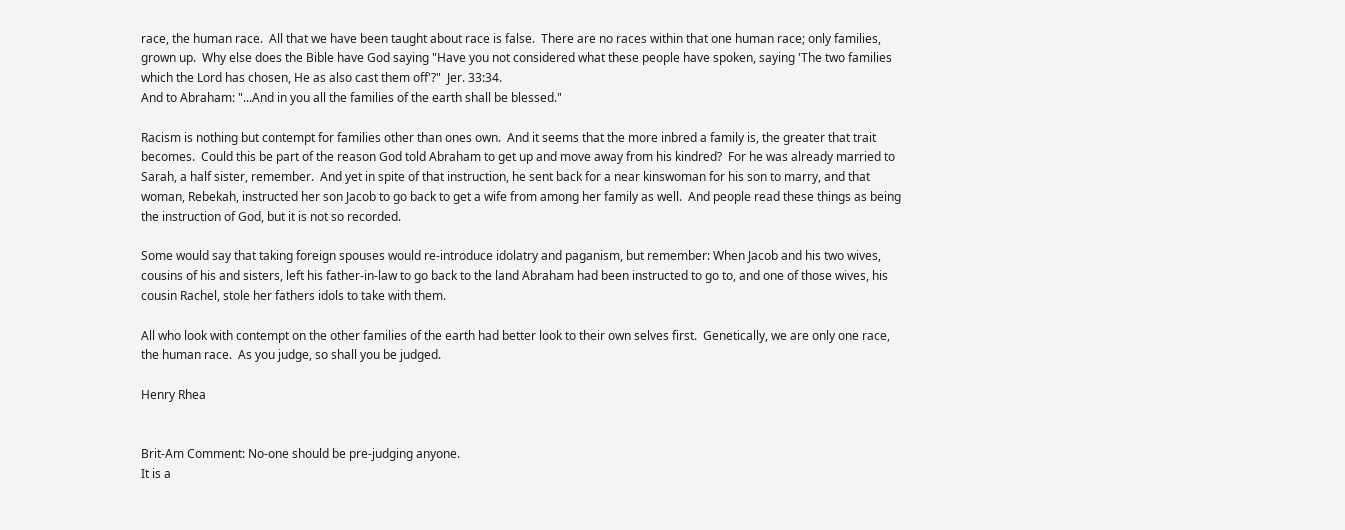race, the human race.  All that we have been taught about race is false.  There are no races within that one human race; only families, grown up.  Why else does the Bible have God saying "Have you not considered what these people have spoken, saying 'The two families which the Lord has chosen, He as also cast them off'?"  Jer. 33:34.
And to Abraham: "...And in you all the families of the earth shall be blessed."

Racism is nothing but contempt for families other than ones own.  And it seems that the more inbred a family is, the greater that trait becomes.  Could this be part of the reason God told Abraham to get up and move away from his kindred?  For he was already married to Sarah, a half sister, remember.  And yet in spite of that instruction, he sent back for a near kinswoman for his son to marry, and that woman, Rebekah, instructed her son Jacob to go back to get a wife from among her family as well.  And people read these things as being the instruction of God, but it is not so recorded.

Some would say that taking foreign spouses would re-introduce idolatry and paganism, but remember: When Jacob and his two wives, cousins of his and sisters, left his father-in-law to go back to the land Abraham had been instructed to go to, and one of those wives, his cousin Rachel, stole her fathers idols to take with them.

All who look with contempt on the other families of the earth had better look to their own selves first.  Genetically, we are only one race, the human race.  As you judge, so shall you be judged.

Henry Rhea


Brit-Am Comment: No-one should be pre-judging anyone.
It is a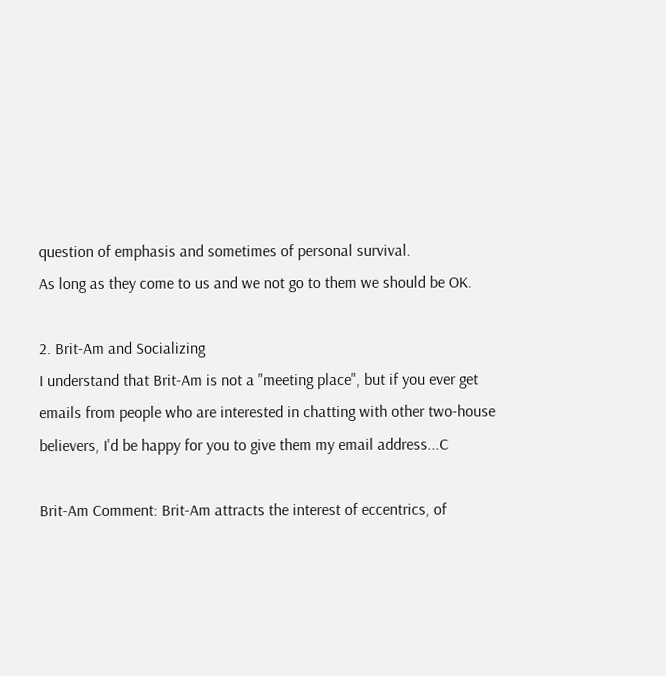question of emphasis and sometimes of personal survival.
As long as they come to us and we not go to them we should be OK.

2. Brit-Am and Socializing
I understand that Brit-Am is not a "meeting place", but if you ever get emails from people who are interested in chatting with other two-house believers, I'd be happy for you to give them my email address...C

Brit-Am Comment: Brit-Am attracts the interest of eccentrics, of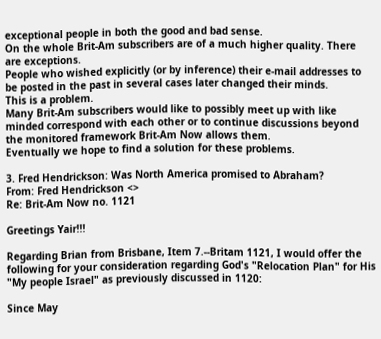exceptional people in both the good and bad sense.
On the whole Brit-Am subscribers are of a much higher quality. There are exceptions.
People who wished explicitly (or by inference) their e-mail addresses to be posted in the past in several cases later changed their minds.
This is a problem.
Many Brit-Am subscribers would like to possibly meet up with like minded correspond with each other or to continue discussions beyond the monitored framework Brit-Am Now allows them.
Eventually we hope to find a solution for these problems.

3. Fred Hendrickson: Was North America promised to Abraham?
From: Fred Hendrickson <>
Re: Brit-Am Now no. 1121

Greetings Yair!!!

Regarding Brian from Brisbane, Item 7.--Britam 1121, I would offer the following for your consideration regarding God's "Relocation Plan" for His "My people Israel" as previously discussed in 1120:

Since May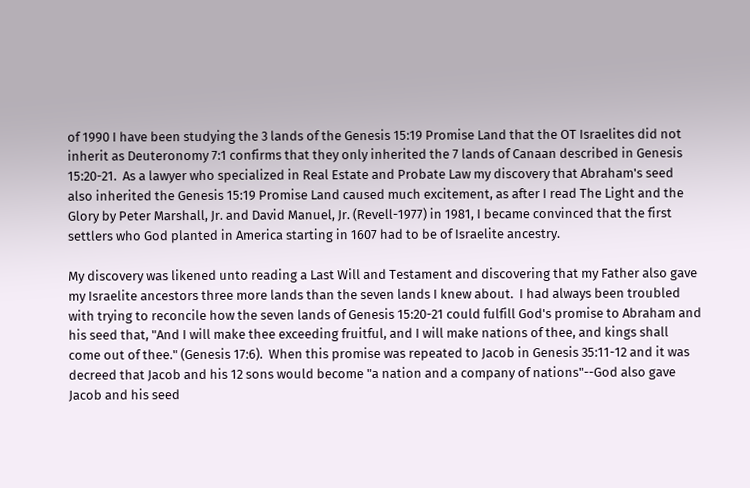of 1990 I have been studying the 3 lands of the Genesis 15:19 Promise Land that the OT Israelites did not inherit as Deuteronomy 7:1 confirms that they only inherited the 7 lands of Canaan described in Genesis 15:20-21.  As a lawyer who specialized in Real Estate and Probate Law my discovery that Abraham's seed also inherited the Genesis 15:19 Promise Land caused much excitement, as after I read The Light and the Glory by Peter Marshall, Jr. and David Manuel, Jr. (Revell-1977) in 1981, I became convinced that the first settlers who God planted in America starting in 1607 had to be of Israelite ancestry.

My discovery was likened unto reading a Last Will and Testament and discovering that my Father also gave my Israelite ancestors three more lands than the seven lands I knew about.  I had always been troubled with trying to reconcile how the seven lands of Genesis 15:20-21 could fulfill God's promise to Abraham and his seed that, "And I will make thee exceeding fruitful, and I will make nations of thee, and kings shall come out of thee." (Genesis 17:6).  When this promise was repeated to Jacob in Genesis 35:11-12 and it was decreed that Jacob and his 12 sons would become "a nation and a company of nations"--God also gave Jacob and his seed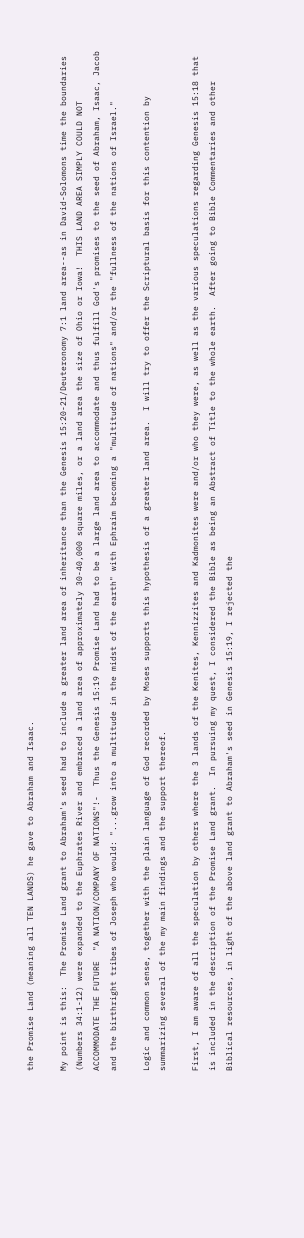the Promise Land (meaning all TEN LANDS) he gave to Abraham and Isaac.

My point is this:  The Promise Land grant to Abraham's seed had to include a greater land area of inheritance than the Genesis 15:20-21/Deuteronomy 7:1 land area--as in David-Solomons time the boundaries (Numbers 34:1-12) were expanded to the Euphrates River and embraced a land area of approximately 30-40,000 square miles, or a land area the size of Ohio or Iowa!  THIS LAND AREA SIMPLY COULD NOT ACCOMMODATE THE FUTURE  "A NATION/COMPANY OF NATIONS"!-  Thus the Genesis 15:19 Promise Land had to be a large land area to accommodate and thus fulfill God's promises to the seed of Abraham, Isaac, Jacob and the birthright tribes of Joseph who would: "...grow into a multitude in the midst of the earth" with Ephraim becoming a "multitude of nations" and/or the "fullness of the nations of Israel."

Logic and common sense, together with the plain language of God recorded by Moses supports this hypothesis of a greater land area.  I will try to offer the Scriptural basis for this contention by summarizing several of the my main findings and the support thereof.

First, I am aware of all the speculation by others where the 3 lands of the Kenites, Kennizzites and Kadmonites were and/or who they were, as well as the various speculations regarding Genesis 15:18 that is included in the description of the Promise Land grant.  In pursuing my quest, I considered the Bible as being an Abstract of Title to the whole earth.  After going to Bible Commentaries and other Biblical resources, in light of the above land grant to Abraham's seed in Genesis 15:19, I rejected the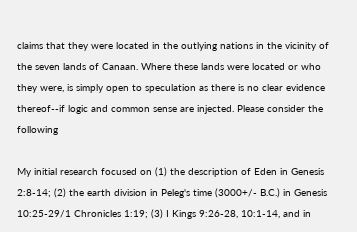claims that they were located in the outlying nations in the vicinity of the seven lands of Canaan. Where these lands were located or who they were, is simply open to speculation as there is no clear evidence thereof--if logic and common sense are injected. Please consider the following

My initial research focused on (1) the description of Eden in Genesis 2:8-14; (2) the earth division in Peleg's time (3000+/- B.C.) in Genesis 10:25-29/1 Chronicles 1:19; (3) I Kings 9:26-28, 10:1-14, and in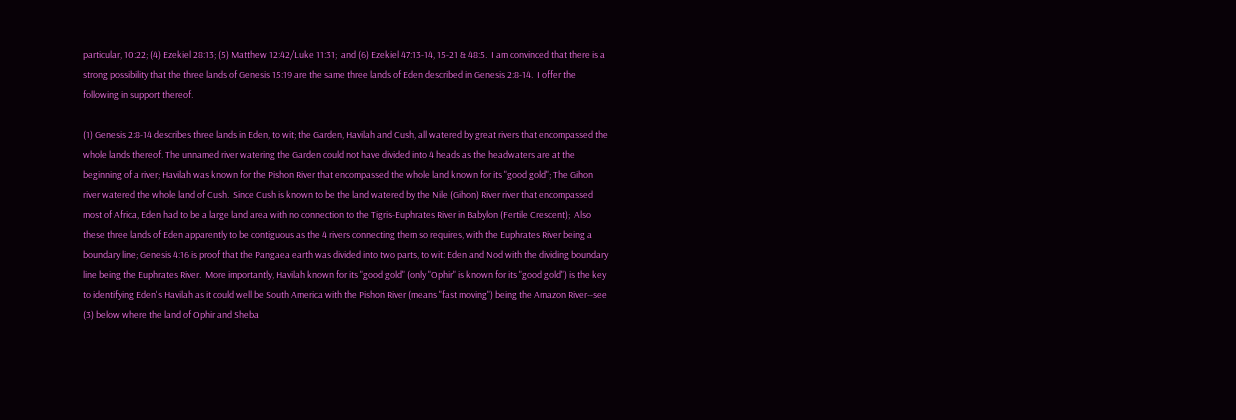particular, 10:22; (4) Ezekiel 28:13; (5) Matthew 12:42/Luke 11:31;  and (6) Ezekiel 47:13-14, 15-21 & 48:5.  I am convinced that there is a strong possibility that the three lands of Genesis 15:19 are the same three lands of Eden described in Genesis 2:8-14.  I offer the following in support thereof.

(1) Genesis 2:8-14 describes three lands in Eden, to wit; the Garden, Havilah and Cush, all watered by great rivers that encompassed the whole lands thereof. The unnamed river watering the Garden could not have divided into 4 heads as the headwaters are at the beginning of a river; Havilah was known for the Pishon River that encompassed the whole land known for its "good gold"; The Gihon river watered the whole land of Cush.  Since Cush is known to be the land watered by the Nile (Gihon) River river that encompassed most of Africa, Eden had to be a large land area with no connection to the Tigris-Euphrates River in Babylon (Fertile Crescent);  Also these three lands of Eden apparently to be contiguous as the 4 rivers connecting them so requires, with the Euphrates River being a boundary line; Genesis 4:16 is proof that the Pangaea earth was divided into two parts, to wit: Eden and Nod with the dividing boundary line being the Euphrates River.  More importantly, Havilah known for its "good gold" (only "Ophir" is known for its "good gold") is the key to identifying Eden's Havilah as it could well be South America with the Pishon River (means "fast moving") being the Amazon River--see (3) below where the land of Ophir and Sheba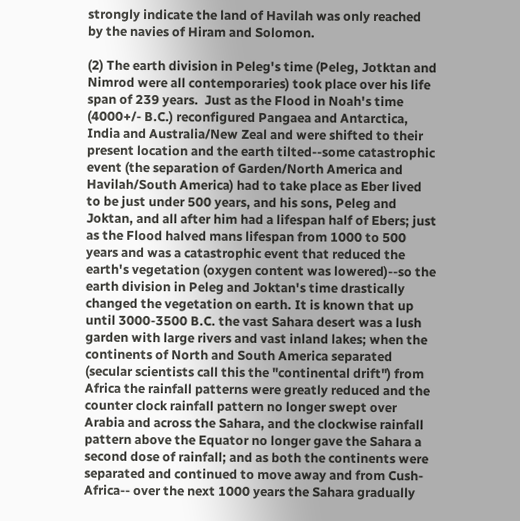strongly indicate the land of Havilah was only reached by the navies of Hiram and Solomon.

(2) The earth division in Peleg's time (Peleg, Jotktan and Nimrod were all contemporaries) took place over his life span of 239 years.  Just as the Flood in Noah's time (4000+/- B.C.) reconfigured Pangaea and Antarctica, India and Australia/New Zeal and were shifted to their present location and the earth tilted--some catastrophic event (the separation of Garden/North America and Havilah/South America) had to take place as Eber lived to be just under 500 years, and his sons, Peleg and Joktan, and all after him had a lifespan half of Ebers; just as the Flood halved mans lifespan from 1000 to 500 years and was a catastrophic event that reduced the earth's vegetation (oxygen content was lowered)--so the earth division in Peleg and Joktan's time drastically changed the vegetation on earth. It is known that up until 3000-3500 B.C. the vast Sahara desert was a lush garden with large rivers and vast inland lakes; when the continents of North and South America separated (secular scientists call this the "continental drift") from Africa the rainfall patterns were greatly reduced and the counter clock rainfall pattern no longer swept over Arabia and across the Sahara, and the clockwise rainfall pattern above the Equator no longer gave the Sahara a second dose of rainfall; and as both the continents were separated and continued to move away and from Cush-Africa-- over the next 1000 years the Sahara gradually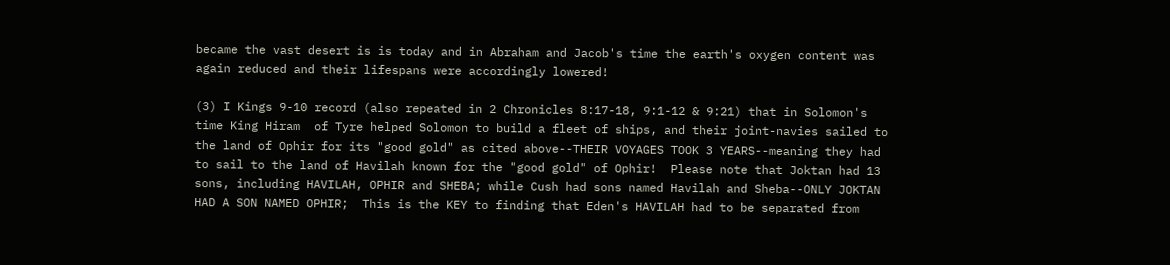became the vast desert is is today and in Abraham and Jacob's time the earth's oxygen content was again reduced and their lifespans were accordingly lowered!

(3) I Kings 9-10 record (also repeated in 2 Chronicles 8:17-18, 9:1-12 & 9:21) that in Solomon's time King Hiram  of Tyre helped Solomon to build a fleet of ships, and their joint-navies sailed to the land of Ophir for its "good gold" as cited above--THEIR VOYAGES TOOK 3 YEARS--meaning they had to sail to the land of Havilah known for the "good gold" of Ophir!  Please note that Joktan had 13 sons, including HAVILAH, OPHIR and SHEBA; while Cush had sons named Havilah and Sheba--ONLY JOKTAN HAD A SON NAMED OPHIR;  This is the KEY to finding that Eden's HAVILAH had to be separated from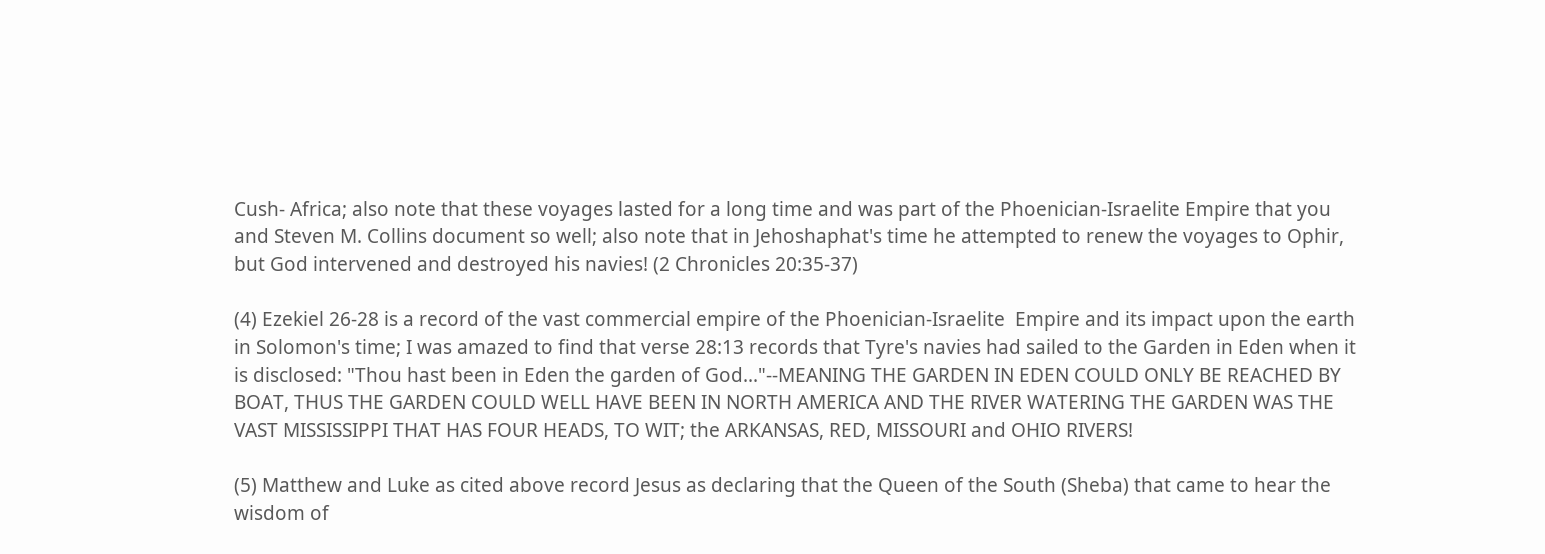Cush- Africa; also note that these voyages lasted for a long time and was part of the Phoenician-Israelite Empire that you and Steven M. Collins document so well; also note that in Jehoshaphat's time he attempted to renew the voyages to Ophir, but God intervened and destroyed his navies! (2 Chronicles 20:35-37)

(4) Ezekiel 26-28 is a record of the vast commercial empire of the Phoenician-Israelite  Empire and its impact upon the earth in Solomon's time; I was amazed to find that verse 28:13 records that Tyre's navies had sailed to the Garden in Eden when it is disclosed: "Thou hast been in Eden the garden of God..."--MEANING THE GARDEN IN EDEN COULD ONLY BE REACHED BY BOAT, THUS THE GARDEN COULD WELL HAVE BEEN IN NORTH AMERICA AND THE RIVER WATERING THE GARDEN WAS THE VAST MISSISSIPPI THAT HAS FOUR HEADS, TO WIT; the ARKANSAS, RED, MISSOURI and OHIO RIVERS!

(5) Matthew and Luke as cited above record Jesus as declaring that the Queen of the South (Sheba) that came to hear the wisdom of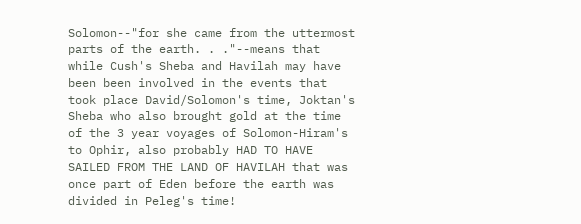Solomon--"for she came from the uttermost parts of the earth. . ."--means that while Cush's Sheba and Havilah may have been been involved in the events that took place David/Solomon's time, Joktan's Sheba who also brought gold at the time of the 3 year voyages of Solomon-Hiram's to Ophir, also probably HAD TO HAVE SAILED FROM THE LAND OF HAVILAH that was once part of Eden before the earth was divided in Peleg's time!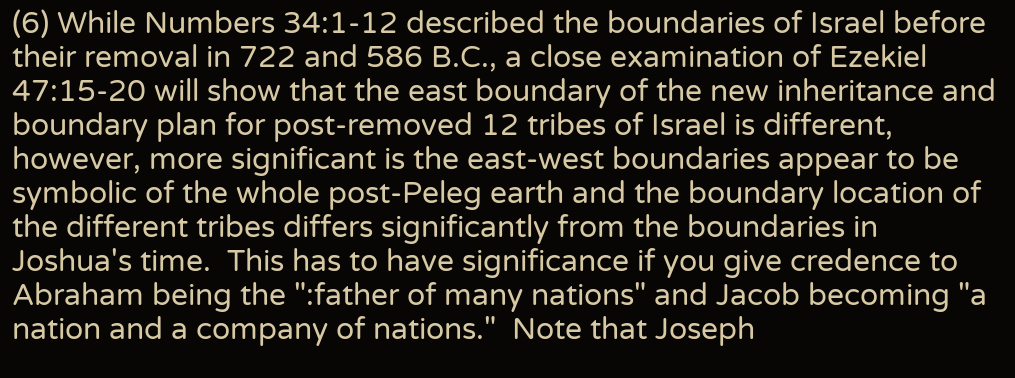(6) While Numbers 34:1-12 described the boundaries of Israel before their removal in 722 and 586 B.C., a close examination of Ezekiel 47:15-20 will show that the east boundary of the new inheritance and boundary plan for post-removed 12 tribes of Israel is different, however, more significant is the east-west boundaries appear to be symbolic of the whole post-Peleg earth and the boundary location of the different tribes differs significantly from the boundaries in Joshua's time.  This has to have significance if you give credence to Abraham being the ":father of many nations" and Jacob becoming "a nation and a company of nations."  Note that Joseph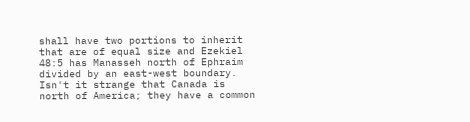shall have two portions to inherit that are of equal size and Ezekiel 48:5 has Manasseh north of Ephraim divided by an east-west boundary.  Isn't it strange that Canada is north of America; they have a common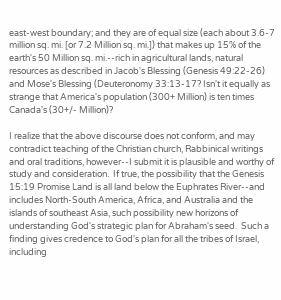east-west boundary; and they are of equal size (each about 3.6-7 million sq. mi. [or 7.2 Million sq. mi.]) that makes up 15% of the earth's 50 Million sq. mi.--rich in agricultural lands, natural resources as described in Jacob's Blessing (Genesis 49:22-26) and Mose's Blessing (Deuteronomy 33:13-17? Isn't it equally as strange that America's population (300+ Million) is ten times Canada's (30+/- Million)?

I realize that the above discourse does not conform, and may contradict teaching of the Christian church, Rabbinical writings and oral traditions, however--I submit it is plausible and worthy of study and consideration.  If true, the possibility that the Genesis 15:19 Promise Land is all land below the Euphrates River--and includes North-South America, Africa, and Australia and the islands of southeast Asia, such possibility new horizons of understanding God's strategic plan for Abraham's seed.  Such a finding gives credence to God's plan for all the tribes of Israel, including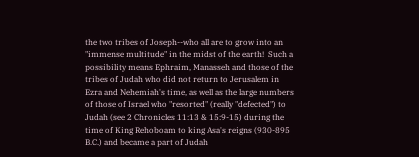the two tribes of Joseph--who all are to grow into an "immense multitude" in the midst of the earth!  Such a possibility means Ephraim, Manasseh and those of the tribes of Judah who did not return to Jerusalem in Ezra and Nehemiah's time, as well as the large numbers of those of Israel who "resorted" (really "defected") to Judah (see 2 Chronicles 11:13 & 15:9-15) during the time of King Rehoboam to king Asa's reigns (930-895 B.C.) and became a part of Judah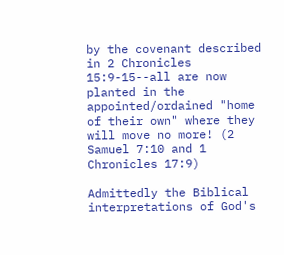by the covenant described in 2 Chronicles 15:9-15--all are now planted in the appointed/ordained "home of their own" where they will move no more! (2 Samuel 7:10 and 1 Chronicles 17:9)

Admittedly the Biblical interpretations of God's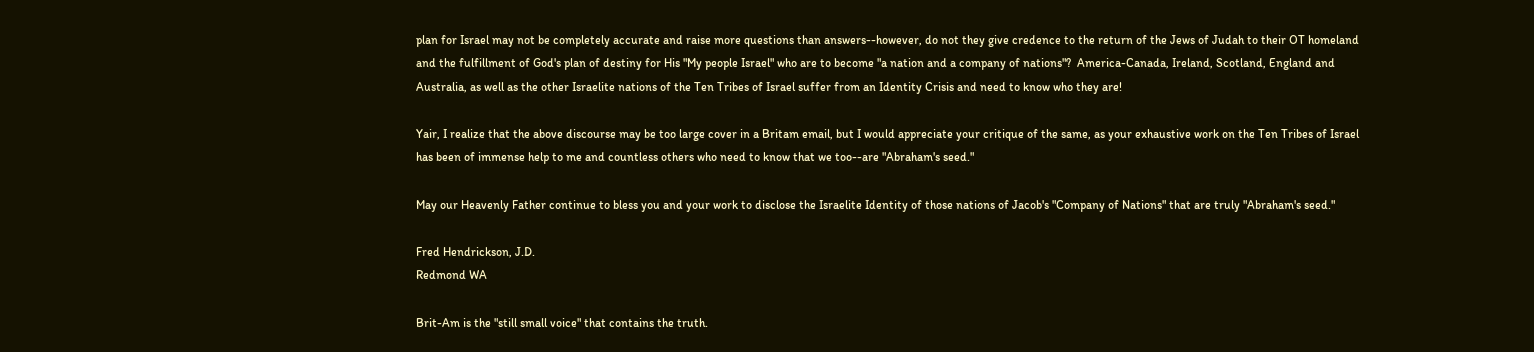plan for Israel may not be completely accurate and raise more questions than answers--however, do not they give credence to the return of the Jews of Judah to their OT homeland and the fulfillment of God's plan of destiny for His "My people Israel" who are to become "a nation and a company of nations"?  America-Canada, Ireland, Scotland, England and Australia, as well as the other Israelite nations of the Ten Tribes of Israel suffer from an Identity Crisis and need to know who they are!

Yair, I realize that the above discourse may be too large cover in a Britam email, but I would appreciate your critique of the same, as your exhaustive work on the Ten Tribes of Israel has been of immense help to me and countless others who need to know that we too--are "Abraham's seed."

May our Heavenly Father continue to bless you and your work to disclose the Israelite Identity of those nations of Jacob's "Company of Nations" that are truly "Abraham's seed."

Fred Hendrickson, J.D.
Redmond WA

Brit-Am is the "still small voice" that contains the truth.